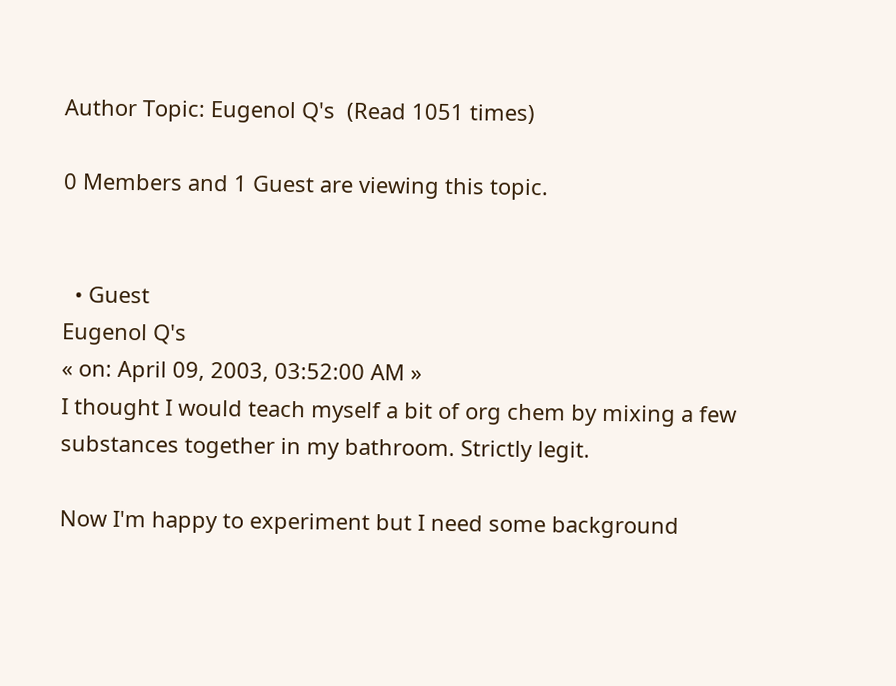Author Topic: Eugenol Q's  (Read 1051 times)

0 Members and 1 Guest are viewing this topic.


  • Guest
Eugenol Q's
« on: April 09, 2003, 03:52:00 AM »
I thought I would teach myself a bit of org chem by mixing a few substances together in my bathroom. Strictly legit.

Now I'm happy to experiment but I need some background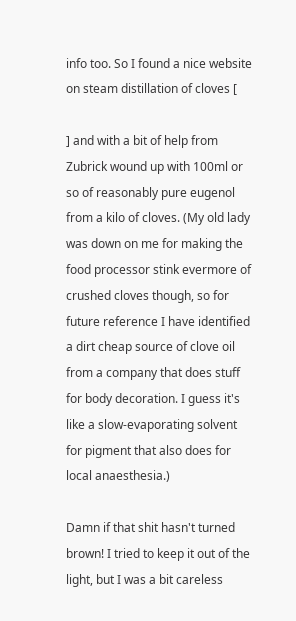info too. So I found a nice website on steam distillation of cloves [

] and with a bit of help from Zubrick wound up with 100ml or so of reasonably pure eugenol from a kilo of cloves. (My old lady was down on me for making the food processor stink evermore of crushed cloves though, so for future reference I have identified a dirt cheap source of clove oil from a company that does stuff for body decoration. I guess it's like a slow-evaporating solvent for pigment that also does for local anaesthesia.)

Damn if that shit hasn't turned brown! I tried to keep it out of the light, but I was a bit careless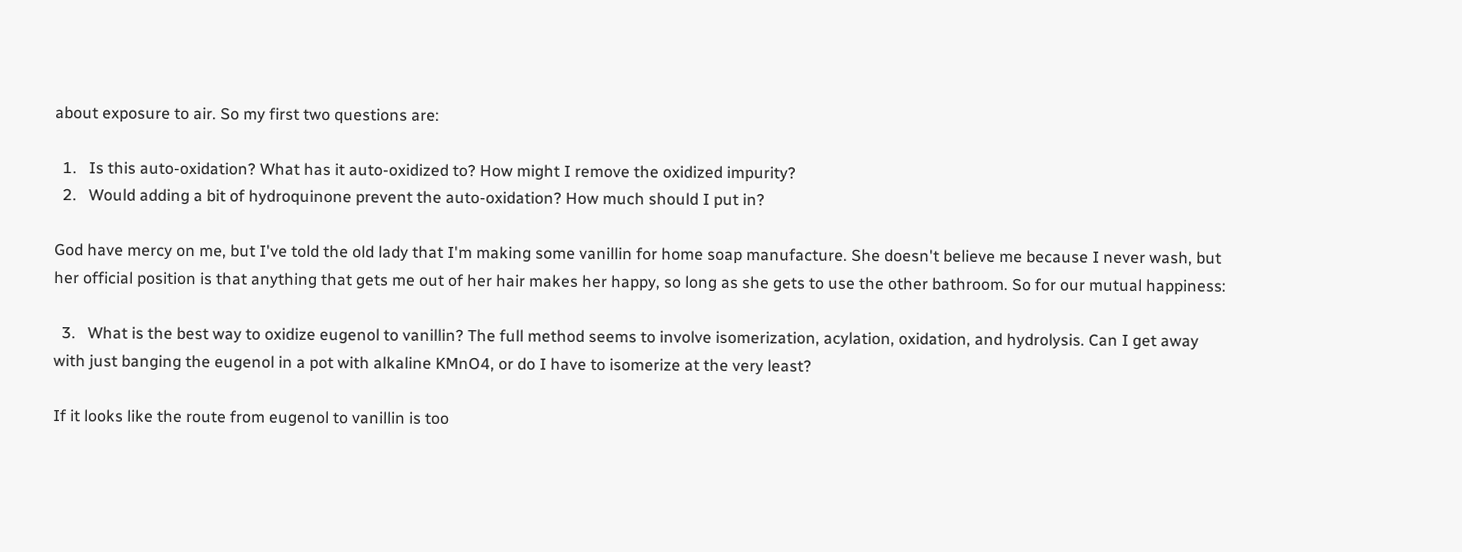about exposure to air. So my first two questions are:

  1.   Is this auto-oxidation? What has it auto-oxidized to? How might I remove the oxidized impurity?
  2.   Would adding a bit of hydroquinone prevent the auto-oxidation? How much should I put in?

God have mercy on me, but I've told the old lady that I'm making some vanillin for home soap manufacture. She doesn't believe me because I never wash, but her official position is that anything that gets me out of her hair makes her happy, so long as she gets to use the other bathroom. So for our mutual happiness:

  3.   What is the best way to oxidize eugenol to vanillin? The full method seems to involve isomerization, acylation, oxidation, and hydrolysis. Can I get away with just banging the eugenol in a pot with alkaline KMnO4, or do I have to isomerize at the very least?

If it looks like the route from eugenol to vanillin is too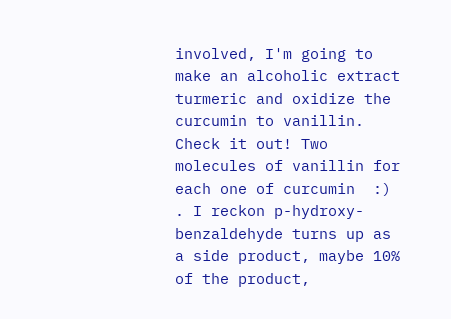involved, I'm going to make an alcoholic extract turmeric and oxidize the curcumin to vanillin. Check it out! Two molecules of vanillin for each one of curcumin  :) . I reckon p-hydroxy-benzaldehyde turns up as a side product, maybe 10% of the product,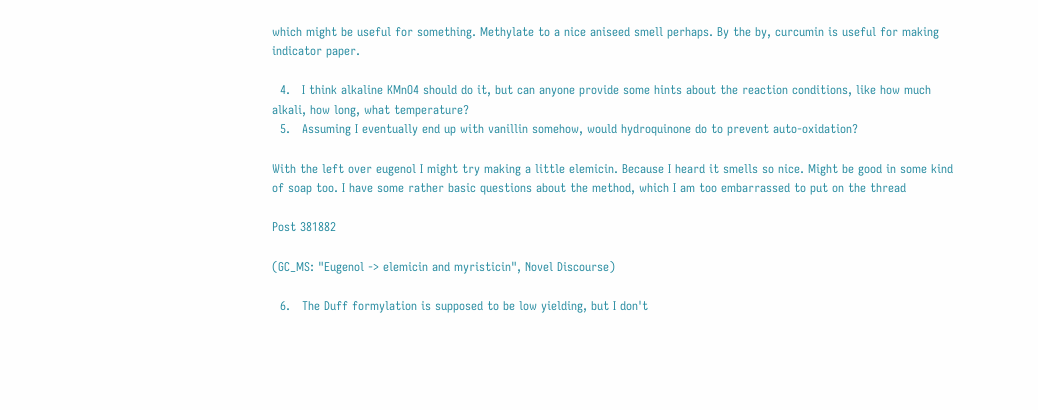which might be useful for something. Methylate to a nice aniseed smell perhaps. By the by, curcumin is useful for making indicator paper.

  4.   I think alkaline KMnO4 should do it, but can anyone provide some hints about the reaction conditions, like how much alkali, how long, what temperature?
  5.   Assuming I eventually end up with vanillin somehow, would hydroquinone do to prevent auto-oxidation?

With the left over eugenol I might try making a little elemicin. Because I heard it smells so nice. Might be good in some kind of soap too. I have some rather basic questions about the method, which I am too embarrassed to put on the thread

Post 381882

(GC_MS: "Eugenol -> elemicin and myristicin", Novel Discourse)

  6.   The Duff formylation is supposed to be low yielding, but I don't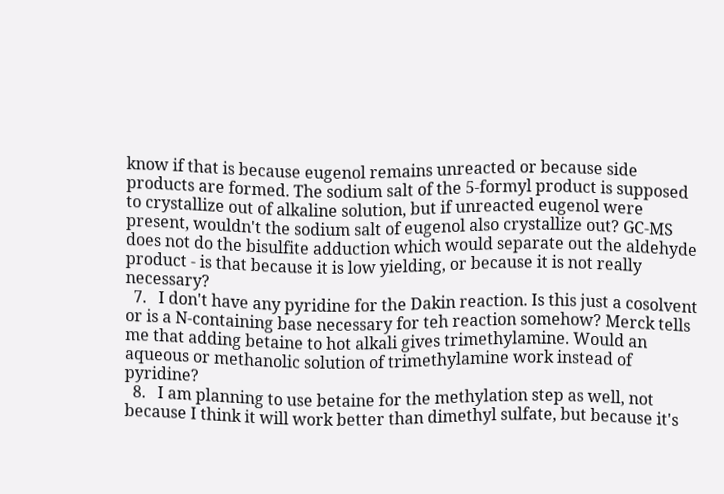know if that is because eugenol remains unreacted or because side products are formed. The sodium salt of the 5-formyl product is supposed to crystallize out of alkaline solution, but if unreacted eugenol were present, wouldn't the sodium salt of eugenol also crystallize out? GC-MS does not do the bisulfite adduction which would separate out the aldehyde product - is that because it is low yielding, or because it is not really necessary?
  7.   I don't have any pyridine for the Dakin reaction. Is this just a cosolvent or is a N-containing base necessary for teh reaction somehow? Merck tells me that adding betaine to hot alkali gives trimethylamine. Would an aqueous or methanolic solution of trimethylamine work instead of pyridine?
  8.   I am planning to use betaine for the methylation step as well, not because I think it will work better than dimethyl sulfate, but because it's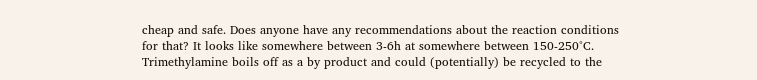cheap and safe. Does anyone have any recommendations about the reaction conditions for that? It looks like somewhere between 3-6h at somewhere between 150-250°C. Trimethylamine boils off as a by product and could (potentially) be recycled to the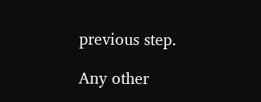previous step.

Any other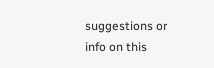suggestions or info on this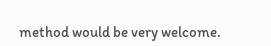method would be very welcome.